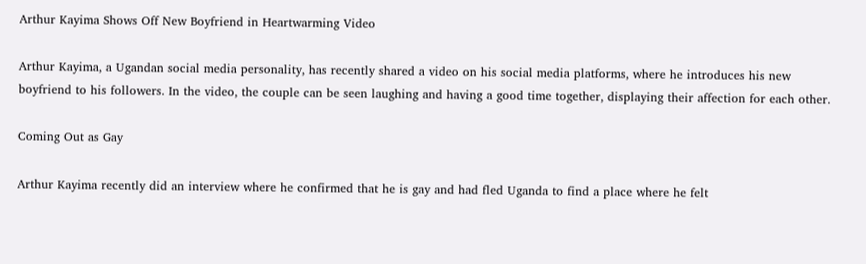Arthur Kayima Shows Off New Boyfriend in Heartwarming Video

Arthur Kayima, a Ugandan social media personality, has recently shared a video on his social media platforms, where he introduces his new boyfriend to his followers. In the video, the couple can be seen laughing and having a good time together, displaying their affection for each other.

Coming Out as Gay

Arthur Kayima recently did an interview where he confirmed that he is gay and had fled Uganda to find a place where he felt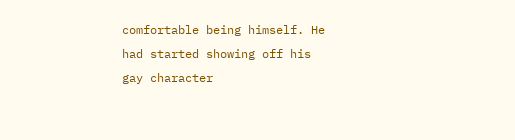comfortable being himself. He had started showing off his gay character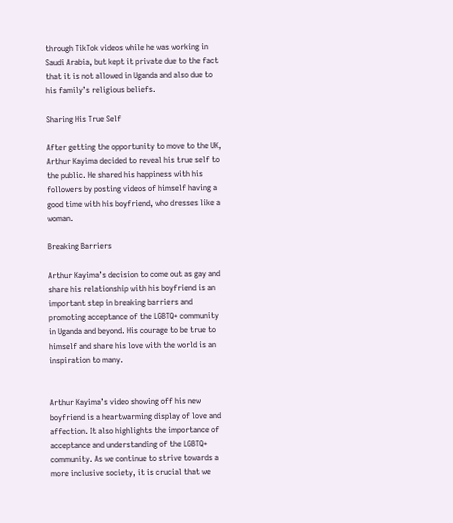through TikTok videos while he was working in Saudi Arabia, but kept it private due to the fact that it is not allowed in Uganda and also due to his family’s religious beliefs.

Sharing His True Self

After getting the opportunity to move to the UK, Arthur Kayima decided to reveal his true self to the public. He shared his happiness with his followers by posting videos of himself having a good time with his boyfriend, who dresses like a woman.

Breaking Barriers

Arthur Kayima’s decision to come out as gay and share his relationship with his boyfriend is an important step in breaking barriers and promoting acceptance of the LGBTQ+ community in Uganda and beyond. His courage to be true to himself and share his love with the world is an inspiration to many.


Arthur Kayima’s video showing off his new boyfriend is a heartwarming display of love and affection. It also highlights the importance of acceptance and understanding of the LGBTQ+ community. As we continue to strive towards a more inclusive society, it is crucial that we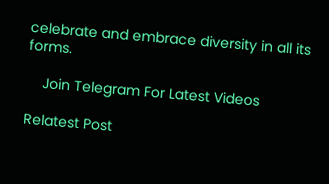celebrate and embrace diversity in all its forms.

    Join Telegram For Latest Videos

Relatest Post